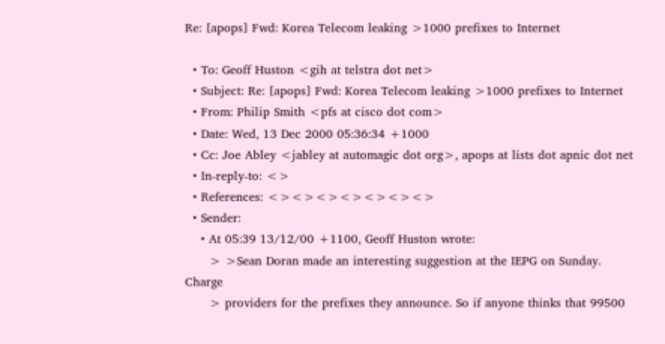Re: [apops] Fwd: Korea Telecom leaking >1000 prefixes to Internet

  • To: Geoff Huston <gih at telstra dot net>
  • Subject: Re: [apops] Fwd: Korea Telecom leaking >1000 prefixes to Internet
  • From: Philip Smith <pfs at cisco dot com>
  • Date: Wed, 13 Dec 2000 05:36:34 +1000
  • Cc: Joe Abley <jabley at automagic dot org>, apops at lists dot apnic dot net
  • In-reply-to: <>
  • References: <><><><><><><>
  • Sender:
    • At 05:39 13/12/00 +1100, Geoff Huston wrote:
      > >Sean Doran made an interesting suggestion at the IEPG on Sunday. Charge
      > providers for the prefixes they announce. So if anyone thinks that 99500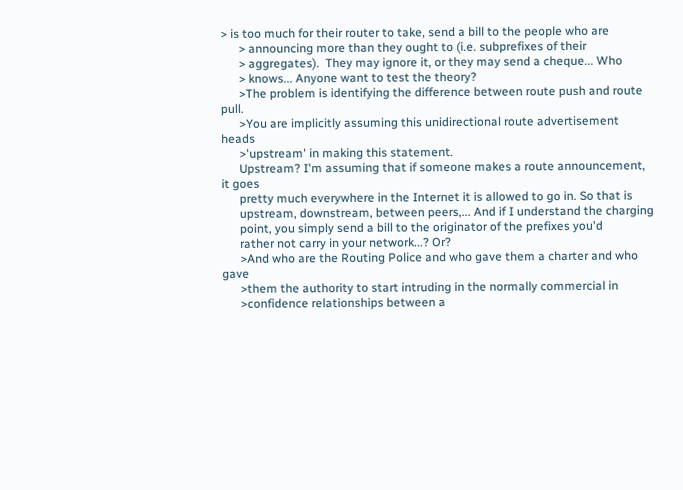> is too much for their router to take, send a bill to the people who are
      > announcing more than they ought to (i.e. subprefixes of their
      > aggregates).  They may ignore it, or they may send a cheque... Who
      > knows... Anyone want to test the theory?
      >The problem is identifying the difference between route push and route pull.
      >You are implicitly assuming this unidirectional route advertisement heads
      >'upstream' in making this statement.
      Upstream? I'm assuming that if someone makes a route announcement, it goes
      pretty much everywhere in the Internet it is allowed to go in. So that is
      upstream, downstream, between peers,... And if I understand the charging
      point, you simply send a bill to the originator of the prefixes you'd
      rather not carry in your network...? Or?
      >And who are the Routing Police and who gave them a charter and who gave
      >them the authority to start intruding in the normally commercial in
      >confidence relationships between a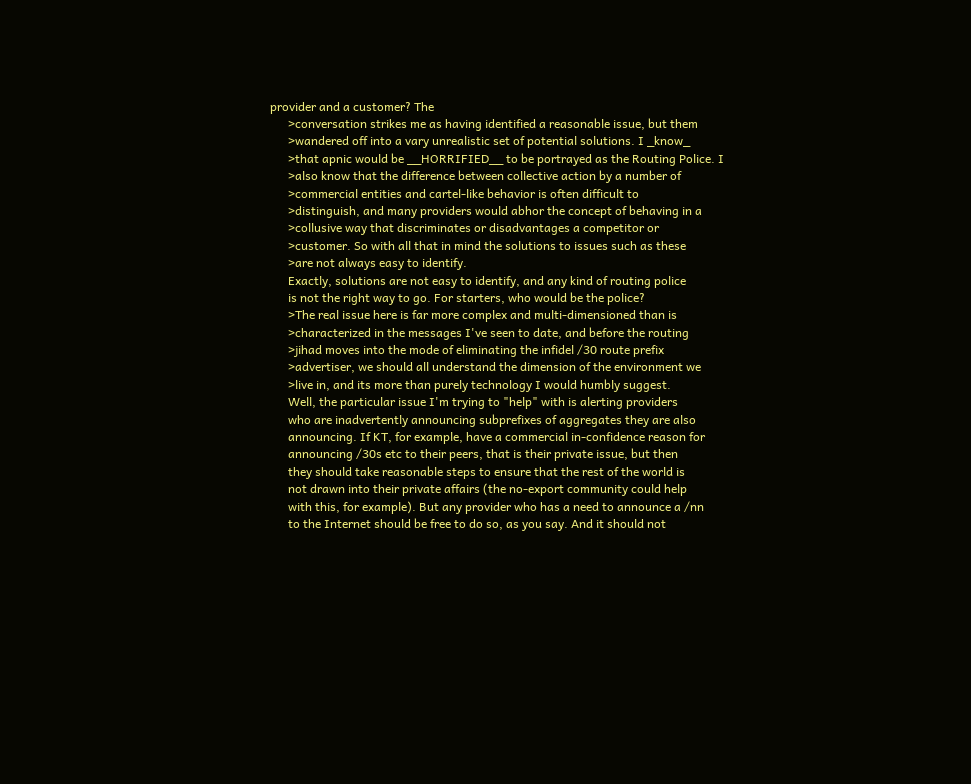provider and a customer? The
      >conversation strikes me as having identified a reasonable issue, but them
      >wandered off into a vary unrealistic set of potential solutions. I _know_
      >that apnic would be __HORRIFIED__ to be portrayed as the Routing Police. I
      >also know that the difference between collective action by a number of
      >commercial entities and cartel-like behavior is often difficult to
      >distinguish, and many providers would abhor the concept of behaving in a
      >collusive way that discriminates or disadvantages a competitor or
      >customer. So with all that in mind the solutions to issues such as these
      >are not always easy to identify.
      Exactly, solutions are not easy to identify, and any kind of routing police
      is not the right way to go. For starters, who would be the police?
      >The real issue here is far more complex and multi-dimensioned than is
      >characterized in the messages I've seen to date, and before the routing
      >jihad moves into the mode of eliminating the infidel /30 route prefix
      >advertiser, we should all understand the dimension of the environment we
      >live in, and its more than purely technology I would humbly suggest.
      Well, the particular issue I'm trying to "help" with is alerting providers
      who are inadvertently announcing subprefixes of aggregates they are also
      announcing. If KT, for example, have a commercial in-confidence reason for
      announcing /30s etc to their peers, that is their private issue, but then
      they should take reasonable steps to ensure that the rest of the world is
      not drawn into their private affairs (the no-export community could help
      with this, for example). But any provider who has a need to announce a /nn
      to the Internet should be free to do so, as you say. And it should not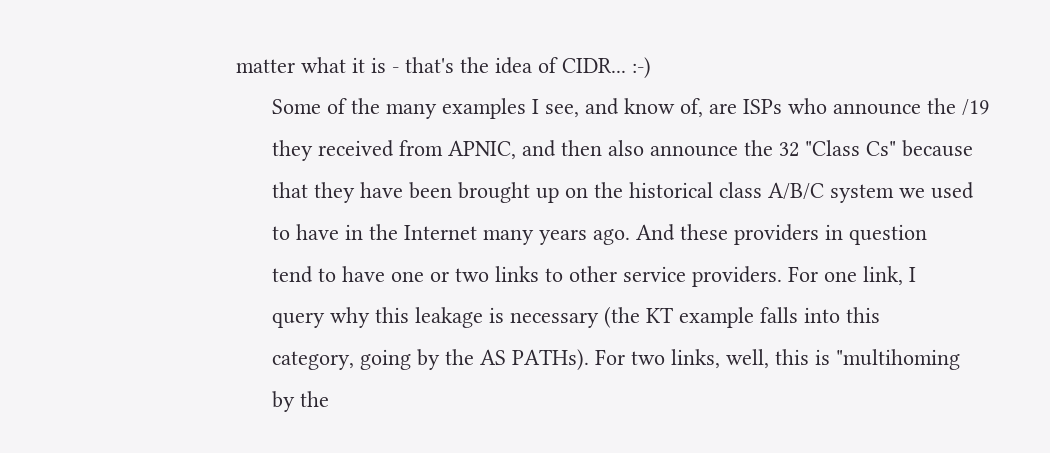matter what it is - that's the idea of CIDR... :-)
      Some of the many examples I see, and know of, are ISPs who announce the /19
      they received from APNIC, and then also announce the 32 "Class Cs" because
      that they have been brought up on the historical class A/B/C system we used
      to have in the Internet many years ago. And these providers in question
      tend to have one or two links to other service providers. For one link, I
      query why this leakage is necessary (the KT example falls into this
      category, going by the AS PATHs). For two links, well, this is "multihoming
      by the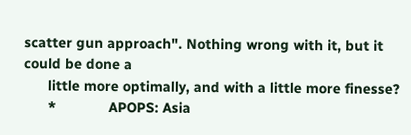scatter gun approach". Nothing wrong with it, but it could be done a
      little more optimally, and with a little more finesse?
      *             APOPS: Asia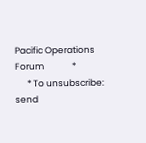Pacific Operations Forum              *
      * To unsubscribe: send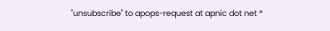"unsubscribe" to apops-request at apnic dot net *